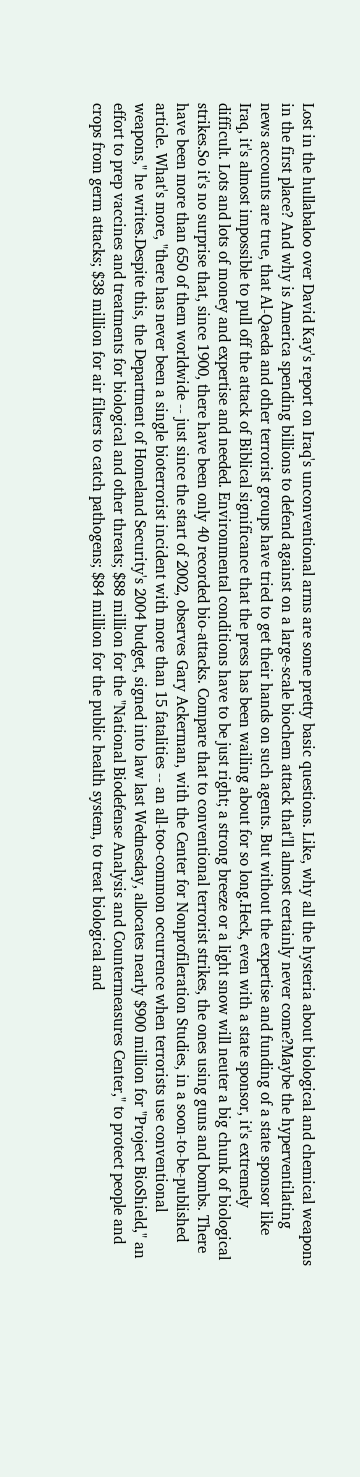Lost in the hullabaloo over David Kay's report on Iraq's unconventional arms are some pretty basic questions. Like, why all the hysteria about biological and chemical weapons in the first place? And why is America spending billions to defend against on a large-scale biochem attack that'll almost certainly never come?Maybe the hyperventilating news accounts are true, that Al-Qaeda and other terrorist groups have tried to get their hands on such agents. But without the expertise and funding of a state sponsor like Iraq, it's almost impossible to pull off the attack of Biblical significance that the press has been wailing about for so long.Heck, even with a state sponsor, it's extremely difficult. Lots and lots of money and expertise and needed. Environmental conditions have to be just right; a strong breeze or a light snow will neuter a big chunk of biological strikes.So it's no surprise that, since 1900, there have been only 40 recorded bio-attacks. Compare that to conventional terrorist strikes, the ones using guns and bombs. There have been more than 650 of them worldwide -- just since the start of 2002, observes Gary Ackerman, with the Center for Nonprofileration Studies, in a soon-to-be-published article. What's more, "there has never been a single bioterrorist incident with more than 15 fatalities -- an all-too-common occurrence when terrorists use conventional weapons," he writes.Despite this, the Department of Homeland Security's 2004 budget, signed into law last Wednesday, allocates nearly $900 million for "Project BioShield," an effort to prep vaccines and treatments for biological and other threats; $88 million for the "National Biodefense Analysis and Countermeasures Center," to protect people and crops from germ attacks; $38 million for air filters to catch pathogens; $84 million for the public health system, to treat biological and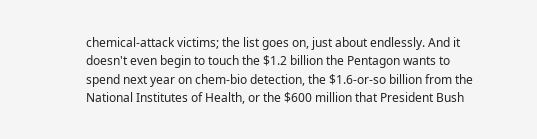chemical-attack victims; the list goes on, just about endlessly. And it doesn't even begin to touch the $1.2 billion the Pentagon wants to spend next year on chem-bio detection, the $1.6-or-so billion from the National Institutes of Health, or the $600 million that President Bush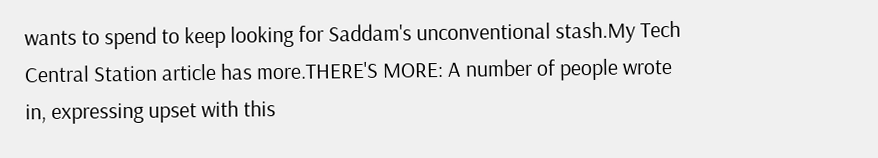wants to spend to keep looking for Saddam's unconventional stash.My Tech Central Station article has more.THERE'S MORE: A number of people wrote in, expressing upset with this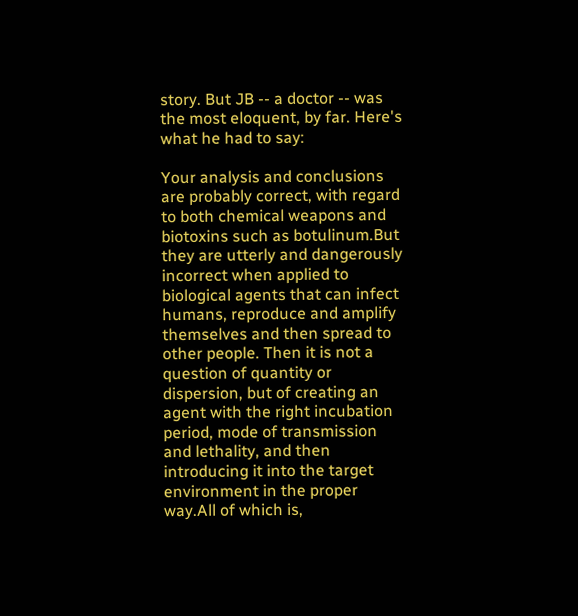story. But JB -- a doctor -- was the most eloquent, by far. Here's what he had to say:

Your analysis and conclusions are probably correct, with regard to both chemical weapons and biotoxins such as botulinum.But they are utterly and dangerously incorrect when applied to biological agents that can infect humans, reproduce and amplify themselves and then spread to other people. Then it is not a question of quantity or dispersion, but of creating an agent with the right incubation period, mode of transmission and lethality, and then introducing it into the target environment in the proper way.All of which is,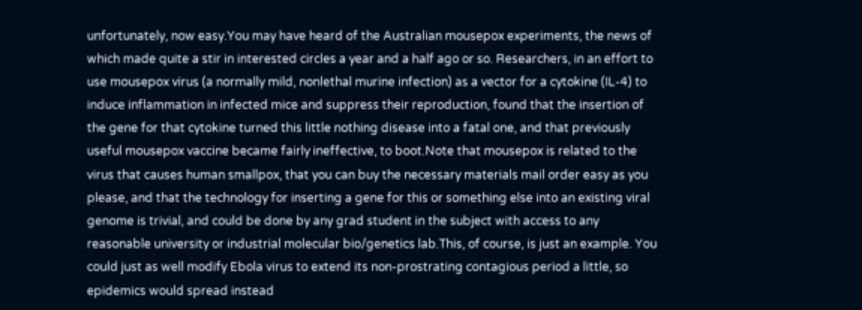unfortunately, now easy.You may have heard of the Australian mousepox experiments, the news of which made quite a stir in interested circles a year and a half ago or so. Researchers, in an effort to use mousepox virus (a normally mild, nonlethal murine infection) as a vector for a cytokine (IL-4) to induce inflammation in infected mice and suppress their reproduction, found that the insertion of the gene for that cytokine turned this little nothing disease into a fatal one, and that previously useful mousepox vaccine became fairly ineffective, to boot.Note that mousepox is related to the virus that causes human smallpox, that you can buy the necessary materials mail order easy as you please, and that the technology for inserting a gene for this or something else into an existing viral genome is trivial, and could be done by any grad student in the subject with access to any reasonable university or industrial molecular bio/genetics lab.This, of course, is just an example. You could just as well modify Ebola virus to extend its non-prostrating contagious period a little, so epidemics would spread instead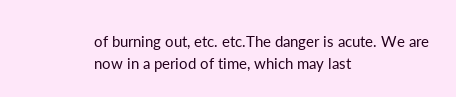of burning out, etc. etc.The danger is acute. We are now in a period of time, which may last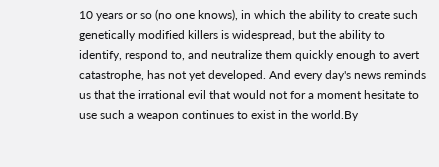10 years or so (no one knows), in which the ability to create such genetically modified killers is widespread, but the ability to identify, respond to, and neutralize them quickly enough to avert catastrophe, has not yet developed. And every day's news reminds us that the irrational evil that would not for a moment hesitate to use such a weapon continues to exist in the world.By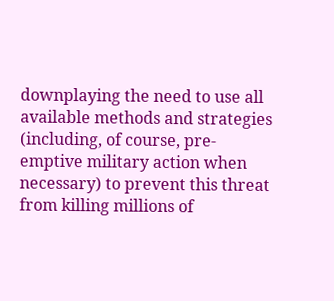downplaying the need to use all available methods and strategies (including, of course, pre-emptive military action when necessary) to prevent this threat from killing millions of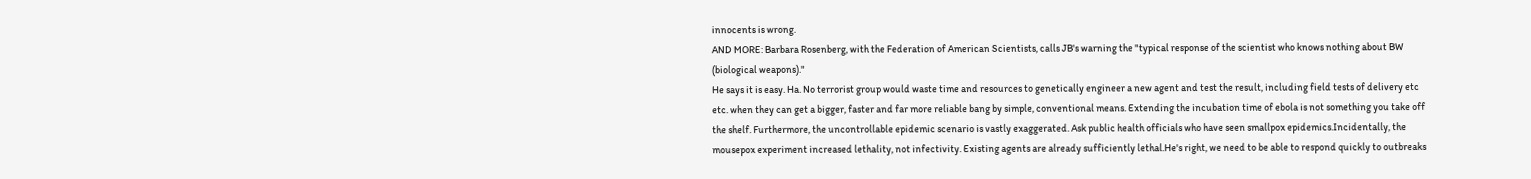innocents is wrong.
AND MORE: Barbara Rosenberg, with the Federation of American Scientists, calls JB's warning the "typical response of the scientist who knows nothing about BW (biological weapons)."
He says it is easy. Ha. No terrorist group would waste time and resources to genetically engineer a new agent and test the result, including field tests of delivery etc etc. when they can get a bigger, faster and far more reliable bang by simple, conventional means. Extending the incubation time of ebola is not something you take off the shelf. Furthermore, the uncontrollable epidemic scenario is vastly exaggerated. Ask public health officials who have seen smallpox epidemics.Incidentally, the mousepox experiment increased lethality, not infectivity. Existing agents are already sufficiently lethal.He's right, we need to be able to respond quickly to outbreaks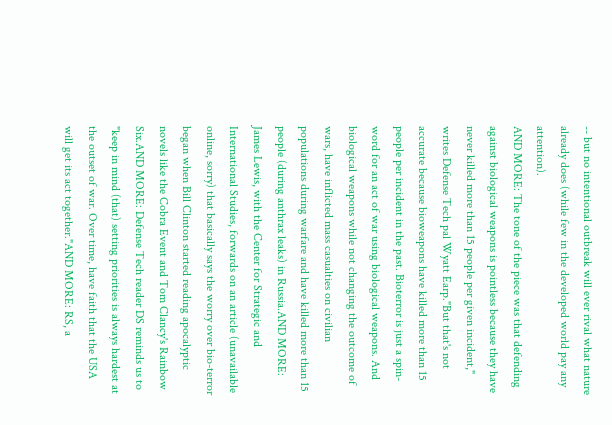-- but no intentional outbreak will ever rival what nature already does (while few in the developed world pay any attention).
AND MORE: The tone of the piece was that defending against biological weapons is pointless because they have never killed more than 15 people per given incident," writes Defense Tech pal Wyatt Earp."But that's not accurate because bioweapons have killed more than 15 people per incident in the past. Bioterror is just a spin-word for an act of war using biological weapons. And biological weapons while not changing the outcome of wars, have inflicted mass casualties on civilian populations during warfare and have killed more than 15 people (during anthrax leaks) in Russia.AND MORE: James Lewis, with the Center for Strategic and International Studies, forwards on an article (unavailable online, sorry) that basically says the worry over bio-terror began when Bill Clinton started reading apocalyptic novels like the Cobra Event and Tom Clancy's Rainbow Six.AND MORE: Defense Tech reader DS reminds us to "keep in mind (that) setting priorities is always hardest at the outset of war. Over time, have faith that the USA will get its act together."AND MORE: RS, a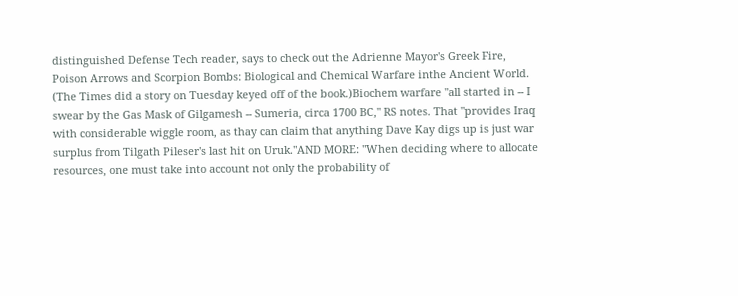distinguished Defense Tech reader, says to check out the Adrienne Mayor's Greek Fire, Poison Arrows and Scorpion Bombs: Biological and Chemical Warfare inthe Ancient World. (The Times did a story on Tuesday keyed off of the book.)Biochem warfare "all started in -- I swear by the Gas Mask of Gilgamesh -- Sumeria, circa 1700 BC," RS notes. That "provides Iraq with considerable wiggle room, as thay can claim that anything Dave Kay digs up is just war surplus from Tilgath Pileser's last hit on Uruk."AND MORE: "When deciding where to allocate resources, one must take into account not only the probability of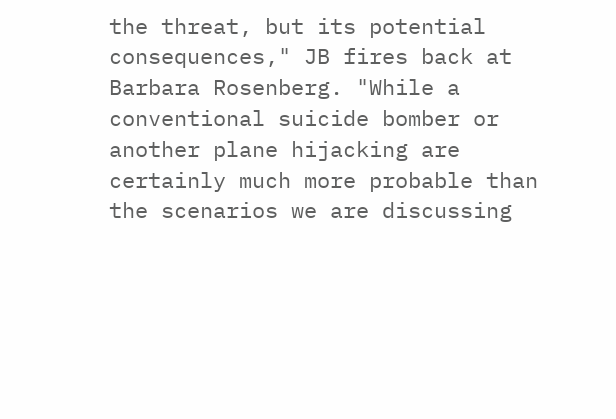the threat, but its potential consequences," JB fires back at Barbara Rosenberg. "While a conventional suicide bomber or another plane hijacking are certainly much more probable than the scenarios we are discussing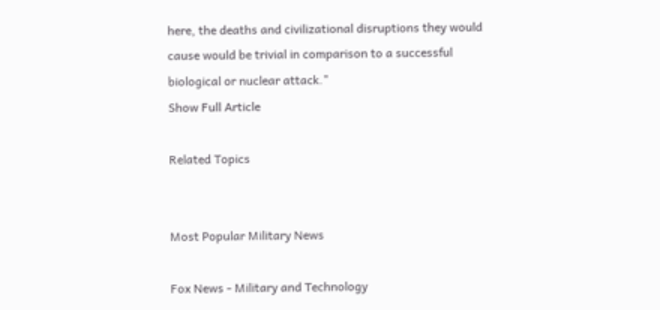here, the deaths and civilizational disruptions they would cause would be trivial in comparison to a successful biological or nuclear attack."
Show Full Article

Related Topics


Most Popular Military News

Fox News - Military and Technology